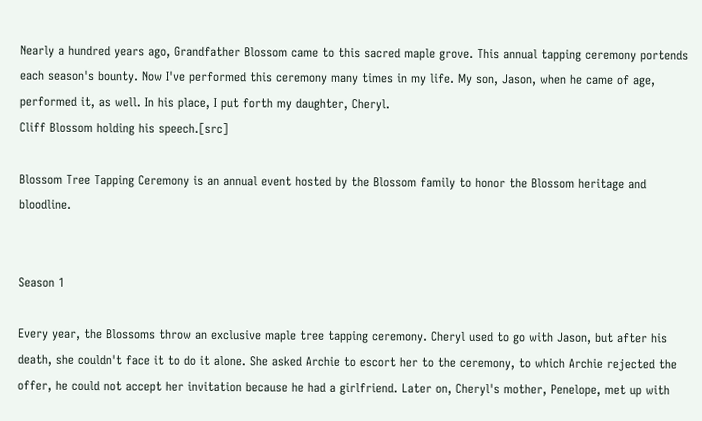Nearly a hundred years ago, Grandfather Blossom came to this sacred maple grove. This annual tapping ceremony portends each season's bounty. Now I've performed this ceremony many times in my life. My son, Jason, when he came of age, performed it, as well. In his place, I put forth my daughter, Cheryl.
Cliff Blossom holding his speech.[src]

Blossom Tree Tapping Ceremony is an annual event hosted by the Blossom family to honor the Blossom heritage and bloodline.


Season 1

Every year, the Blossoms throw an exclusive maple tree tapping ceremony. Cheryl used to go with Jason, but after his death, she couldn't face it to do it alone. She asked Archie to escort her to the ceremony, to which Archie rejected the offer, he could not accept her invitation because he had a girlfriend. Later on, Cheryl's mother, Penelope, met up with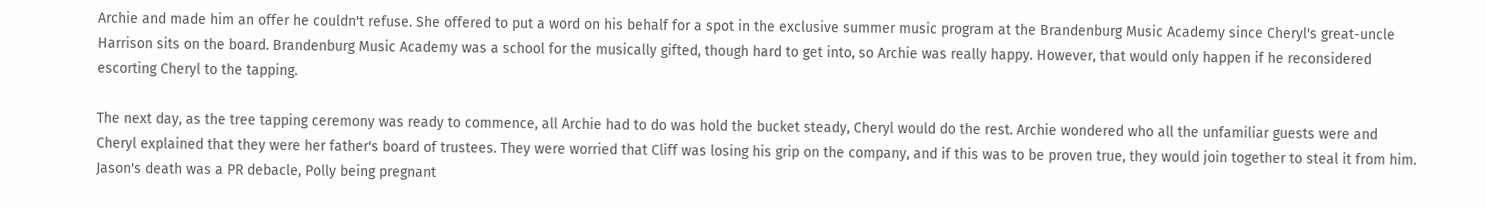Archie and made him an offer he couldn't refuse. She offered to put a word on his behalf for a spot in the exclusive summer music program at the Brandenburg Music Academy since Cheryl's great-uncle Harrison sits on the board. Brandenburg Music Academy was a school for the musically gifted, though hard to get into, so Archie was really happy. However, that would only happen if he reconsidered escorting Cheryl to the tapping.

The next day, as the tree tapping ceremony was ready to commence, all Archie had to do was hold the bucket steady, Cheryl would do the rest. Archie wondered who all the unfamiliar guests were and Cheryl explained that they were her father's board of trustees. They were worried that Cliff was losing his grip on the company, and if this was to be proven true, they would join together to steal it from him. Jason's death was a PR debacle, Polly being pregnant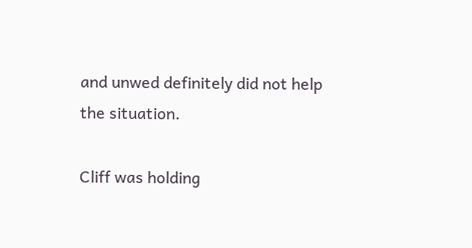and unwed definitely did not help the situation.

Cliff was holding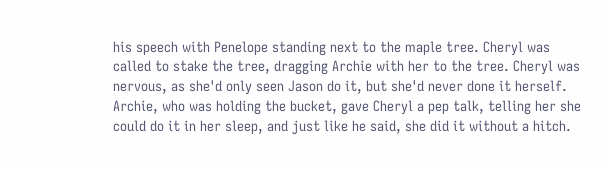his speech with Penelope standing next to the maple tree. Cheryl was called to stake the tree, dragging Archie with her to the tree. Cheryl was nervous, as she'd only seen Jason do it, but she'd never done it herself. Archie, who was holding the bucket, gave Cheryl a pep talk, telling her she could do it in her sleep, and just like he said, she did it without a hitch.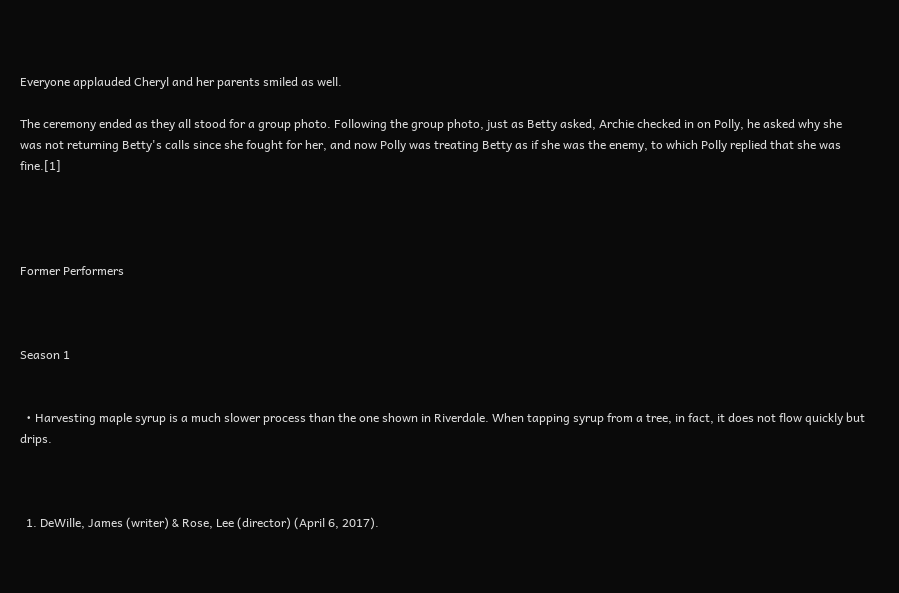Everyone applauded Cheryl and her parents smiled as well.

The ceremony ended as they all stood for a group photo. Following the group photo, just as Betty asked, Archie checked in on Polly, he asked why she was not returning Betty's calls since she fought for her, and now Polly was treating Betty as if she was the enemy, to which Polly replied that she was fine.[1]




Former Performers



Season 1


  • Harvesting maple syrup is a much slower process than the one shown in Riverdale. When tapping syrup from a tree, in fact, it does not flow quickly but drips.



  1. DeWille, James (writer) & Rose, Lee (director) (April 6, 2017).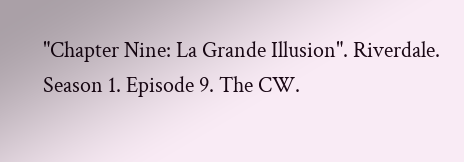"Chapter Nine: La Grande Illusion". Riverdale. Season 1. Episode 9. The CW.